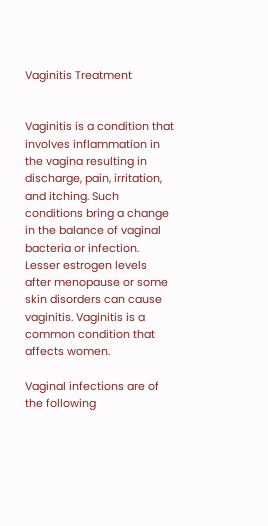Vaginitis Treatment


Vaginitis is a condition that involves inflammation in the vagina resulting in discharge, pain, irritation, and itching. Such conditions bring a change in the balance of vaginal bacteria or infection. Lesser estrogen levels after menopause or some skin disorders can cause vaginitis. Vaginitis is a common condition that affects women.

Vaginal infections are of the following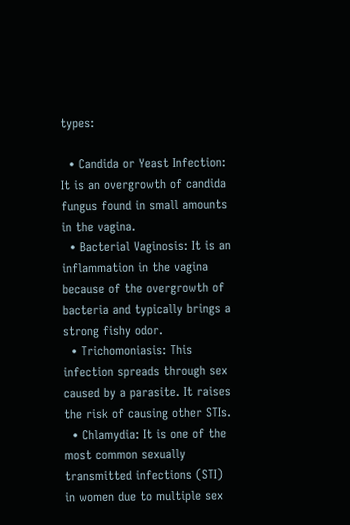types:

  • Candida or Yeast Infection: It is an overgrowth of candida fungus found in small amounts in the vagina.
  • Bacterial Vaginosis: It is an inflammation in the vagina because of the overgrowth of bacteria and typically brings a strong fishy odor.
  • Trichomoniasis: This infection spreads through sex caused by a parasite. It raises the risk of causing other STIs.
  • Chlamydia: It is one of the most common sexually transmitted infections (STI) in women due to multiple sex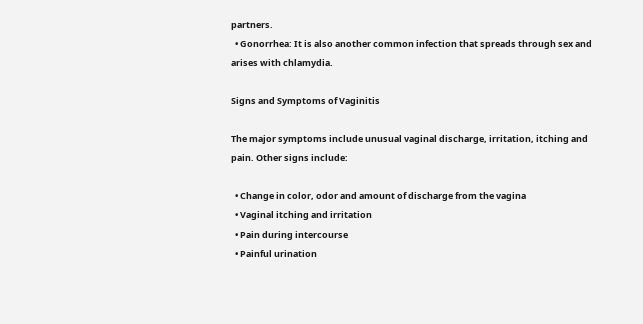partners.
  • Gonorrhea: It is also another common infection that spreads through sex and arises with chlamydia.

Signs and Symptoms of Vaginitis

The major symptoms include unusual vaginal discharge, irritation, itching and pain. Other signs include:

  • Change in color, odor and amount of discharge from the vagina
  • Vaginal itching and irritation
  • Pain during intercourse
  • Painful urination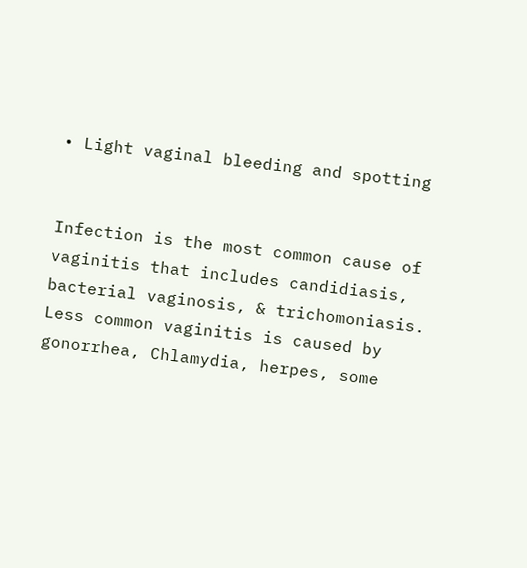• Light vaginal bleeding and spotting


Infection is the most common cause of vaginitis that includes candidiasis, bacterial vaginosis, & trichomoniasis. Less common vaginitis is caused by gonorrhea, Chlamydia, herpes, some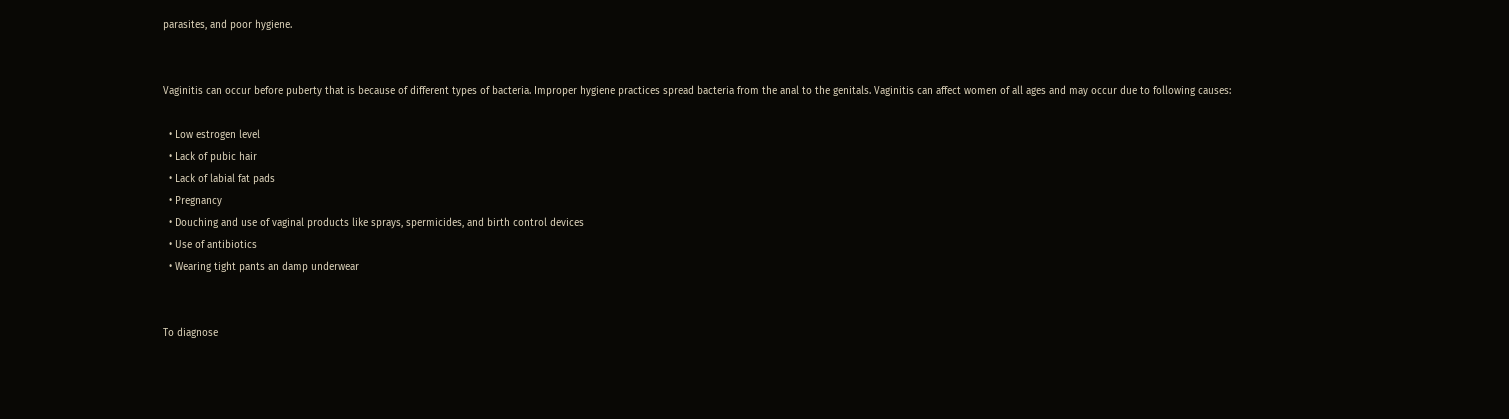parasites, and poor hygiene.


Vaginitis can occur before puberty that is because of different types of bacteria. Improper hygiene practices spread bacteria from the anal to the genitals. Vaginitis can affect women of all ages and may occur due to following causes:

  • Low estrogen level
  • Lack of pubic hair
  • Lack of labial fat pads
  • Pregnancy
  • Douching and use of vaginal products like sprays, spermicides, and birth control devices
  • Use of antibiotics
  • Wearing tight pants an damp underwear


To diagnose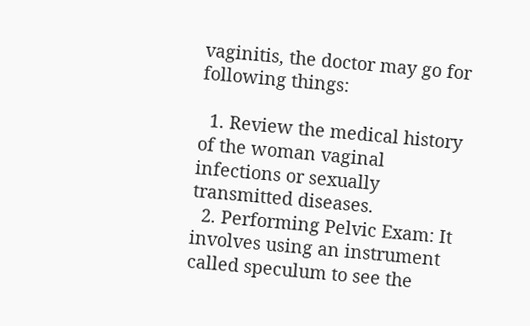vaginitis, the doctor may go for following things:

  1. Review the medical history of the woman vaginal infections or sexually transmitted diseases.
  2. Performing Pelvic Exam: It involves using an instrument called speculum to see the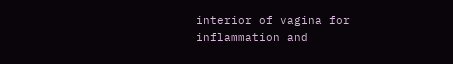interior of vagina for inflammation and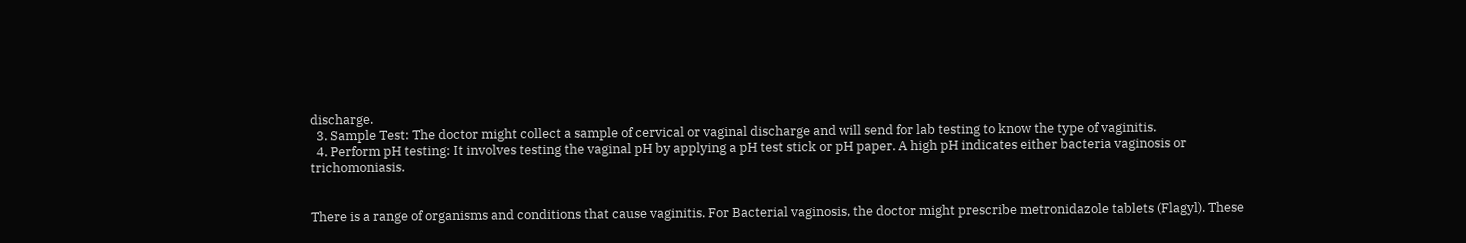discharge.
  3. Sample Test: The doctor might collect a sample of cervical or vaginal discharge and will send for lab testing to know the type of vaginitis.
  4. Perform pH testing: It involves testing the vaginal pH by applying a pH test stick or pH paper. A high pH indicates either bacteria vaginosis or trichomoniasis.


There is a range of organisms and conditions that cause vaginitis. For Bacterial vaginosis, the doctor might prescribe metronidazole tablets (Flagyl). These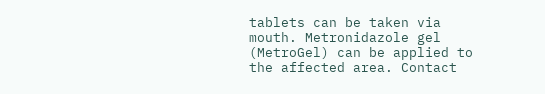tablets can be taken via mouth. Metronidazole gel (MetroGel) can be applied to the affected area. Contact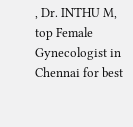, Dr. INTHU M, top Female Gynecologist in Chennai for best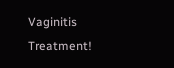Vaginitis Treatment!